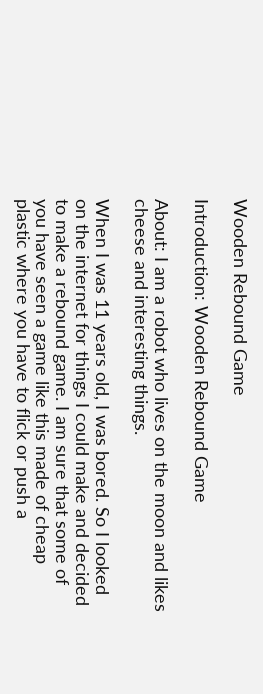Wooden Rebound Game

Introduction: Wooden Rebound Game

About: I am a robot who lives on the moon and likes cheese and interesting things.

When I was 11 years old, I was bored. So I looked on the internet for things I could make and decided to make a rebound game. I am sure that some of you have seen a game like this made of cheap plastic where you have to flick or push a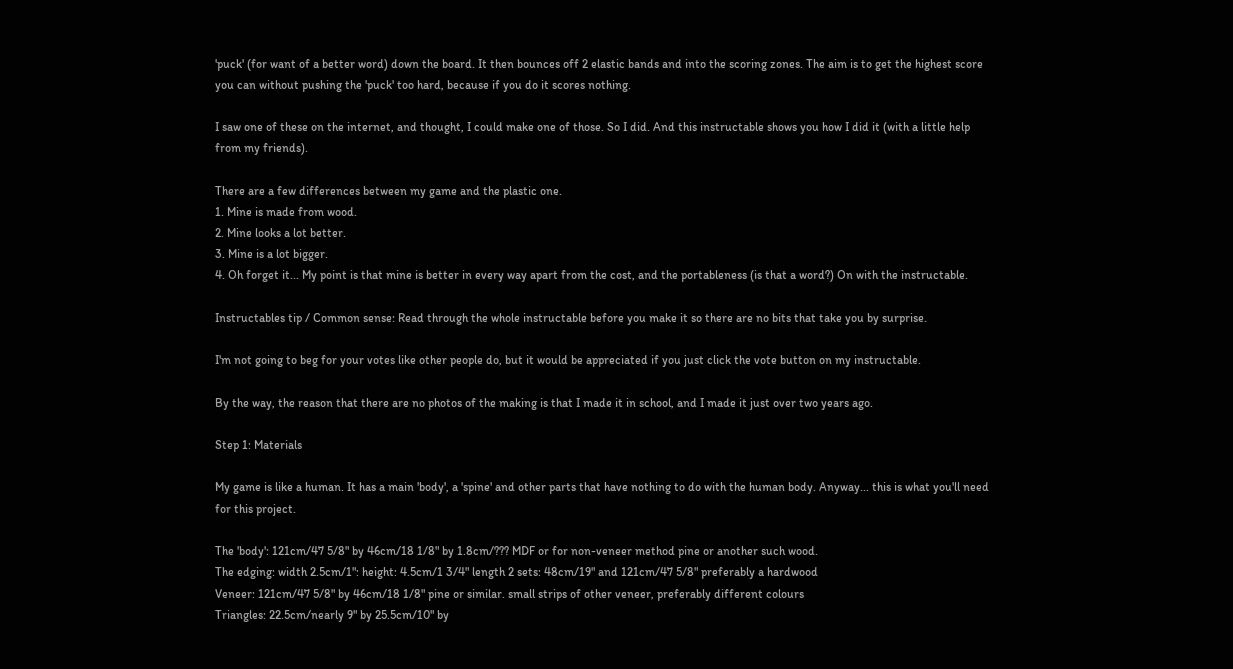'puck' (for want of a better word) down the board. It then bounces off 2 elastic bands and into the scoring zones. The aim is to get the highest score you can without pushing the 'puck' too hard, because if you do it scores nothing.

I saw one of these on the internet, and thought, I could make one of those. So I did. And this instructable shows you how I did it (with a little help from my friends).

There are a few differences between my game and the plastic one.
1. Mine is made from wood.
2. Mine looks a lot better.
3. Mine is a lot bigger.
4. Oh forget it... My point is that mine is better in every way apart from the cost, and the portableness (is that a word?) On with the instructable.

Instructables tip / Common sense: Read through the whole instructable before you make it so there are no bits that take you by surprise.

I'm not going to beg for your votes like other people do, but it would be appreciated if you just click the vote button on my instructable.

By the way, the reason that there are no photos of the making is that I made it in school, and I made it just over two years ago.

Step 1: Materials

My game is like a human. It has a main 'body', a 'spine' and other parts that have nothing to do with the human body. Anyway... this is what you'll need for this project.

The 'body': 121cm/47 5/8" by 46cm/18 1/8" by 1.8cm/??? MDF or for non-veneer method pine or another such wood.
The edging: width 2.5cm/1": height: 4.5cm/1 3/4" length 2 sets: 48cm/19" and 121cm/47 5/8" preferably a hardwood
Veneer: 121cm/47 5/8" by 46cm/18 1/8" pine or similar. small strips of other veneer, preferably different colours
Triangles: 22.5cm/nearly 9" by 25.5cm/10" by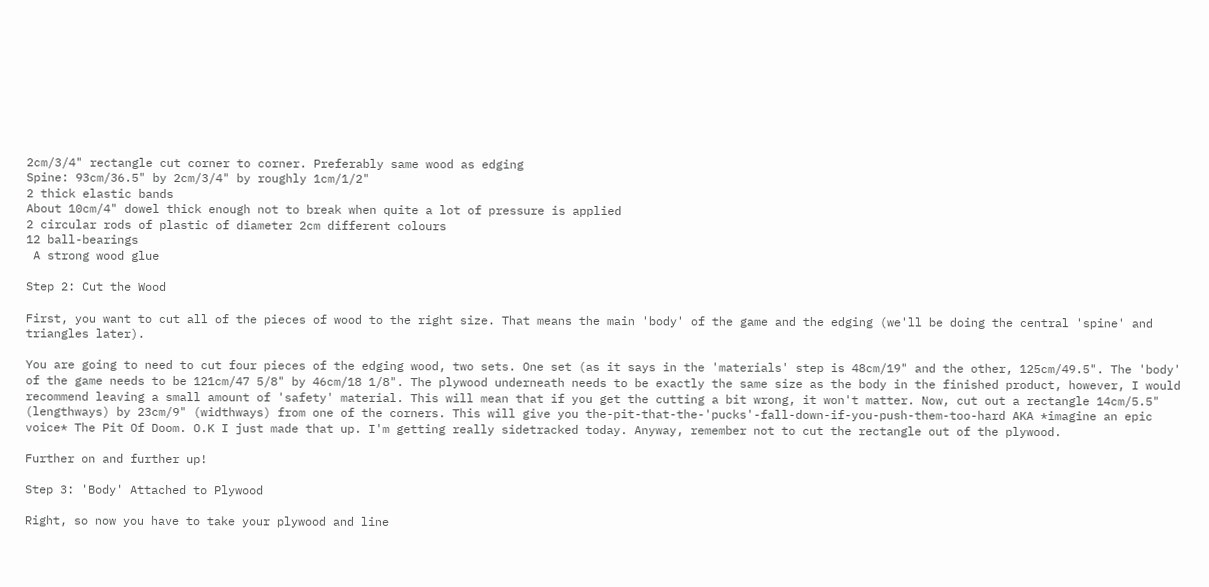2cm/3/4" rectangle cut corner to corner. Preferably same wood as edging
Spine: 93cm/36.5" by 2cm/3/4" by roughly 1cm/1/2"
2 thick elastic bands
About 10cm/4" dowel thick enough not to break when quite a lot of pressure is applied
2 circular rods of plastic of diameter 2cm different colours
12 ball-bearings
 A strong wood glue

Step 2: Cut the Wood

First, you want to cut all of the pieces of wood to the right size. That means the main 'body' of the game and the edging (we'll be doing the central 'spine' and triangles later).

You are going to need to cut four pieces of the edging wood, two sets. One set (as it says in the 'materials' step is 48cm/19" and the other, 125cm/49.5". The 'body' of the game needs to be 121cm/47 5/8" by 46cm/18 1/8". The plywood underneath needs to be exactly the same size as the body in the finished product, however, I would recommend leaving a small amount of 'safety' material. This will mean that if you get the cutting a bit wrong, it won't matter. Now, cut out a rectangle 14cm/5.5" (lengthways) by 23cm/9" (widthways) from one of the corners. This will give you the-pit-that-the-'pucks'-fall-down-if-you-push-them-too-hard AKA *imagine an epic voice* The Pit Of Doom. O.K I just made that up. I'm getting really sidetracked today. Anyway, remember not to cut the rectangle out of the plywood.

Further on and further up!

Step 3: 'Body' Attached to Plywood

Right, so now you have to take your plywood and line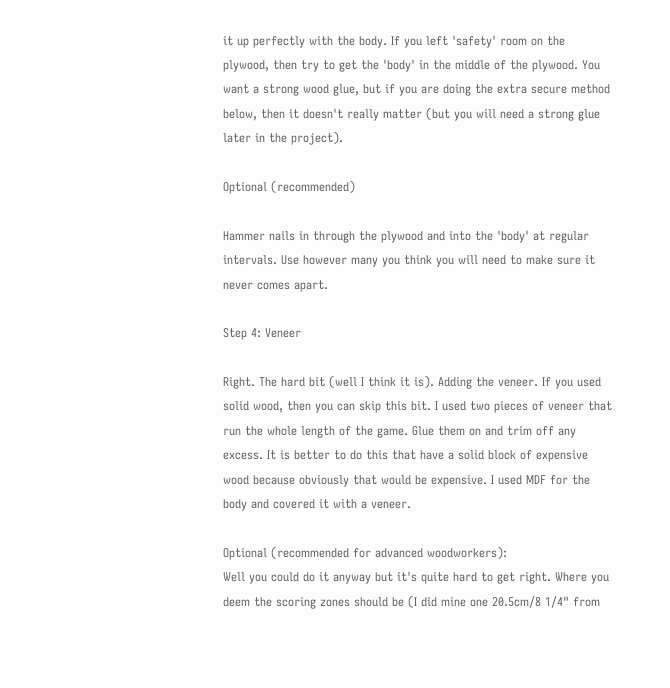it up perfectly with the body. If you left 'safety' room on the plywood, then try to get the 'body' in the middle of the plywood. You want a strong wood glue, but if you are doing the extra secure method below, then it doesn't really matter (but you will need a strong glue later in the project).

Optional (recommended)

Hammer nails in through the plywood and into the 'body' at regular intervals. Use however many you think you will need to make sure it never comes apart.

Step 4: Veneer

Right. The hard bit (well I think it is). Adding the veneer. If you used solid wood, then you can skip this bit. I used two pieces of veneer that run the whole length of the game. Glue them on and trim off any excess. It is better to do this that have a solid block of expensive wood because obviously that would be expensive. I used MDF for the body and covered it with a veneer.

Optional (recommended for advanced woodworkers):
Well you could do it anyway but it's quite hard to get right. Where you deem the scoring zones should be (I did mine one 20.5cm/8 1/4" from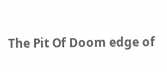The Pit Of Doom edge of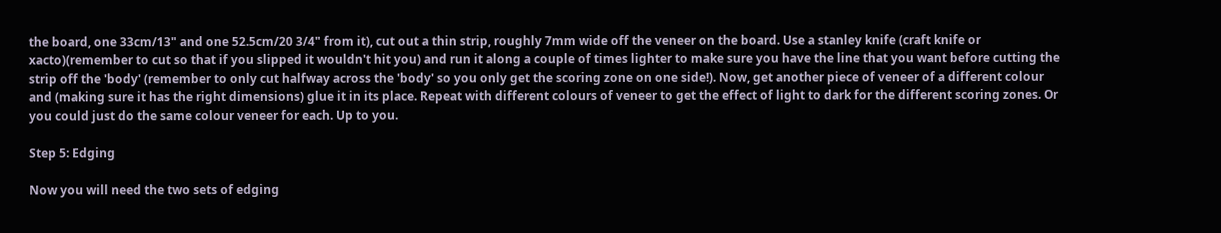the board, one 33cm/13" and one 52.5cm/20 3/4" from it), cut out a thin strip, roughly 7mm wide off the veneer on the board. Use a stanley knife (craft knife or xacto)(remember to cut so that if you slipped it wouldn't hit you) and run it along a couple of times lighter to make sure you have the line that you want before cutting the strip off the 'body' (remember to only cut halfway across the 'body' so you only get the scoring zone on one side!). Now, get another piece of veneer of a different colour and (making sure it has the right dimensions) glue it in its place. Repeat with different colours of veneer to get the effect of light to dark for the different scoring zones. Or you could just do the same colour veneer for each. Up to you.

Step 5: Edging

Now you will need the two sets of edging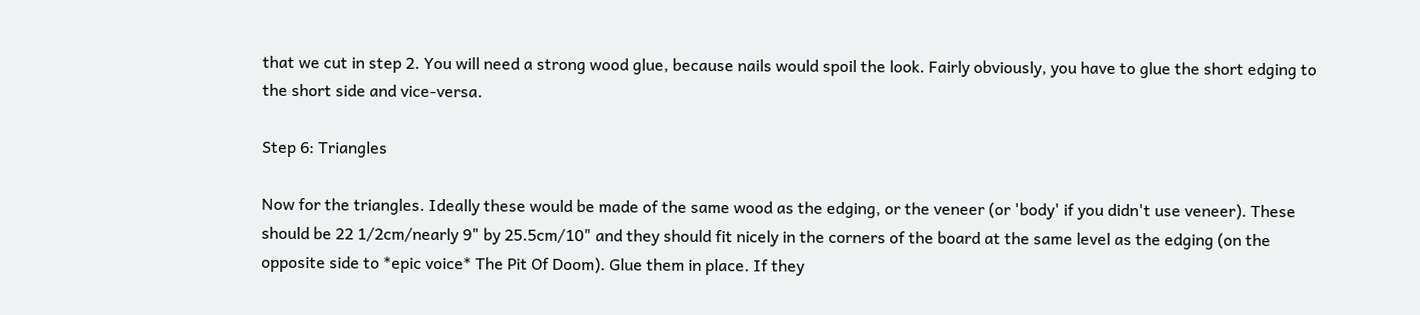that we cut in step 2. You will need a strong wood glue, because nails would spoil the look. Fairly obviously, you have to glue the short edging to the short side and vice-versa.

Step 6: Triangles

Now for the triangles. Ideally these would be made of the same wood as the edging, or the veneer (or 'body' if you didn't use veneer). These should be 22 1/2cm/nearly 9" by 25.5cm/10" and they should fit nicely in the corners of the board at the same level as the edging (on the opposite side to *epic voice* The Pit Of Doom). Glue them in place. If they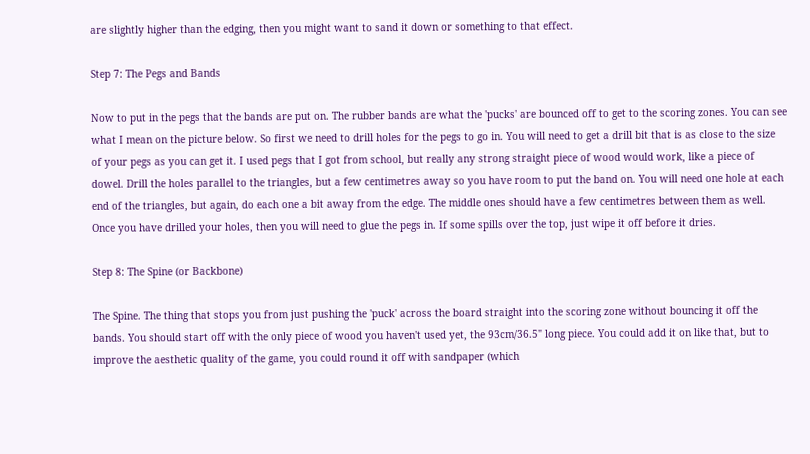are slightly higher than the edging, then you might want to sand it down or something to that effect.

Step 7: The Pegs and Bands

Now to put in the pegs that the bands are put on. The rubber bands are what the 'pucks' are bounced off to get to the scoring zones. You can see what I mean on the picture below. So first we need to drill holes for the pegs to go in. You will need to get a drill bit that is as close to the size of your pegs as you can get it. I used pegs that I got from school, but really any strong straight piece of wood would work, like a piece of dowel. Drill the holes parallel to the triangles, but a few centimetres away so you have room to put the band on. You will need one hole at each end of the triangles, but again, do each one a bit away from the edge. The middle ones should have a few centimetres between them as well. Once you have drilled your holes, then you will need to glue the pegs in. If some spills over the top, just wipe it off before it dries.

Step 8: The Spine (or Backbone)

The Spine. The thing that stops you from just pushing the 'puck' across the board straight into the scoring zone without bouncing it off the bands. You should start off with the only piece of wood you haven't used yet, the 93cm/36.5" long piece. You could add it on like that, but to improve the aesthetic quality of the game, you could round it off with sandpaper (which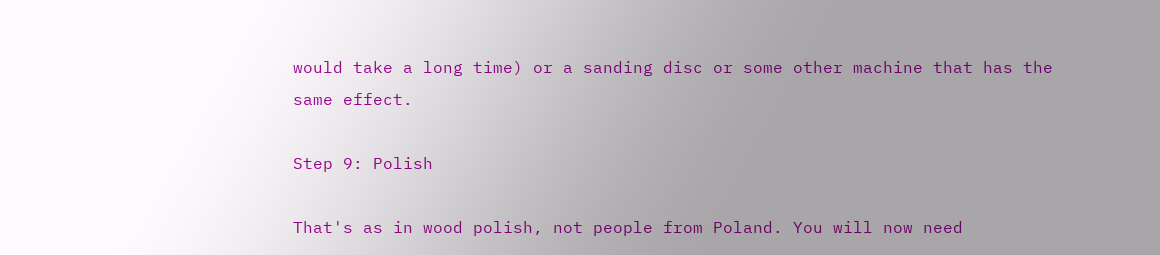would take a long time) or a sanding disc or some other machine that has the same effect.

Step 9: Polish

That's as in wood polish, not people from Poland. You will now need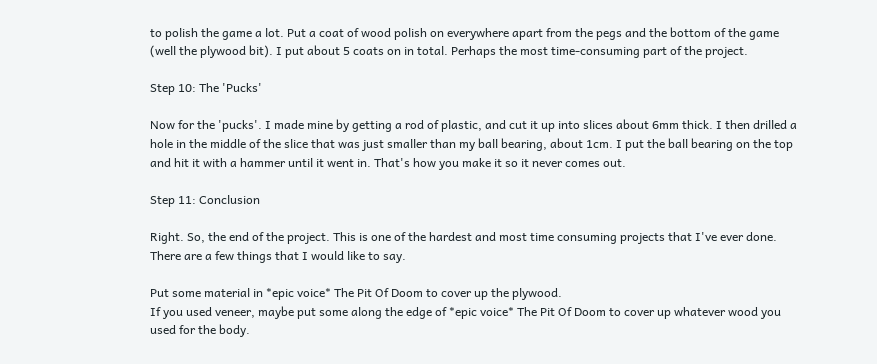to polish the game a lot. Put a coat of wood polish on everywhere apart from the pegs and the bottom of the game (well the plywood bit). I put about 5 coats on in total. Perhaps the most time-consuming part of the project.

Step 10: The 'Pucks'

Now for the 'pucks'. I made mine by getting a rod of plastic, and cut it up into slices about 6mm thick. I then drilled a hole in the middle of the slice that was just smaller than my ball bearing, about 1cm. I put the ball bearing on the top and hit it with a hammer until it went in. That's how you make it so it never comes out.

Step 11: Conclusion

Right. So, the end of the project. This is one of the hardest and most time consuming projects that I've ever done. There are a few things that I would like to say.

Put some material in *epic voice* The Pit Of Doom to cover up the plywood.
If you used veneer, maybe put some along the edge of *epic voice* The Pit Of Doom to cover up whatever wood you used for the body.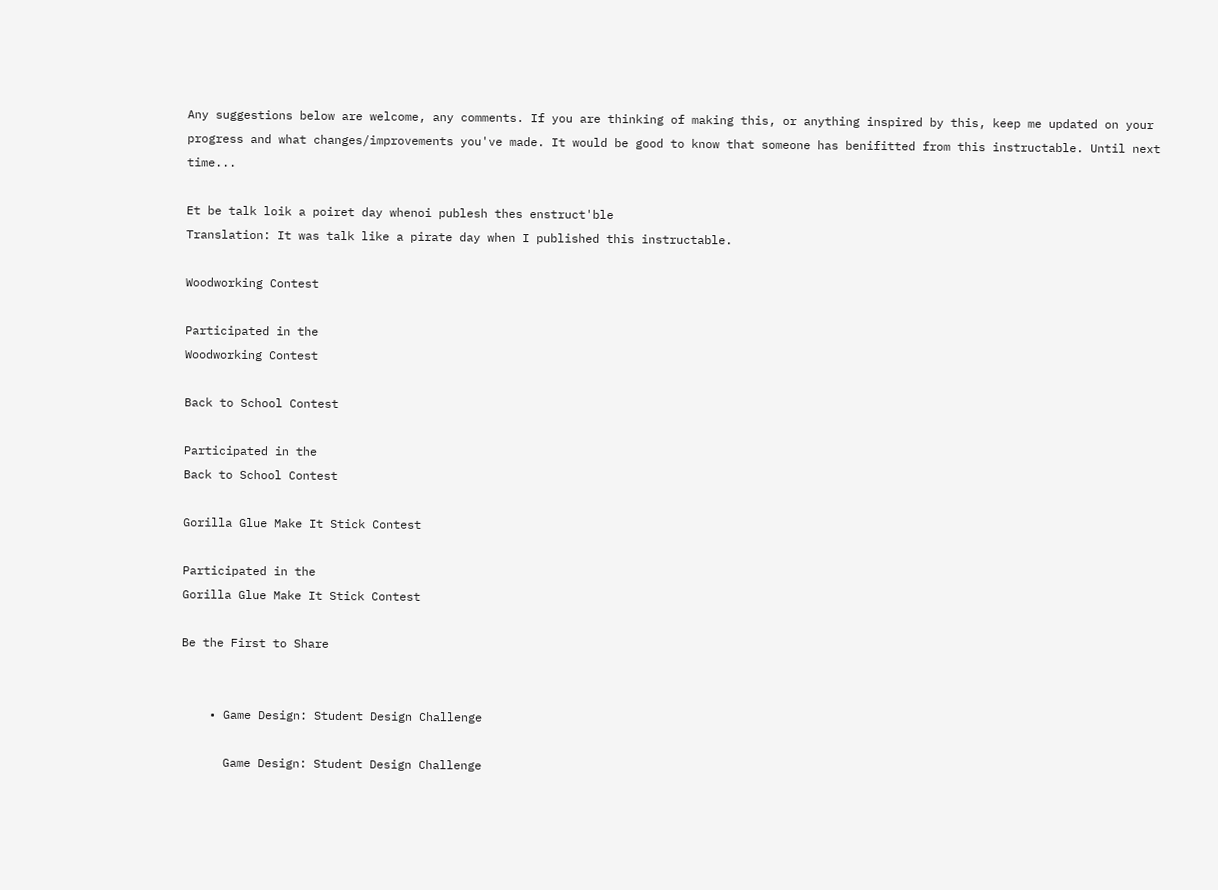Any suggestions below are welcome, any comments. If you are thinking of making this, or anything inspired by this, keep me updated on your progress and what changes/improvements you've made. It would be good to know that someone has benifitted from this instructable. Until next time...

Et be talk loik a poiret day whenoi publesh thes enstruct'ble
Translation: It was talk like a pirate day when I published this instructable.

Woodworking Contest

Participated in the
Woodworking Contest

Back to School Contest

Participated in the
Back to School Contest

Gorilla Glue Make It Stick Contest

Participated in the
Gorilla Glue Make It Stick Contest

Be the First to Share


    • Game Design: Student Design Challenge

      Game Design: Student Design Challenge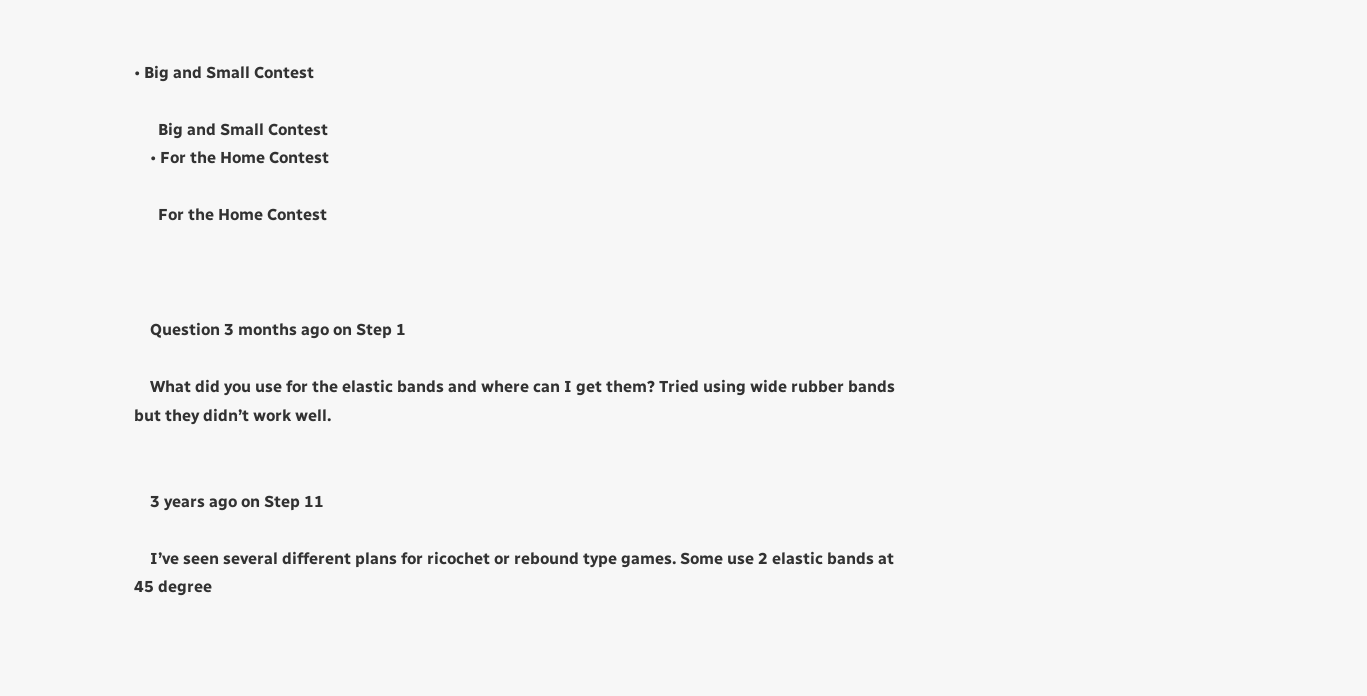• Big and Small Contest

      Big and Small Contest
    • For the Home Contest

      For the Home Contest



    Question 3 months ago on Step 1

    What did you use for the elastic bands and where can I get them? Tried using wide rubber bands but they didn’t work well.


    3 years ago on Step 11

    I’ve seen several different plans for ricochet or rebound type games. Some use 2 elastic bands at 45 degree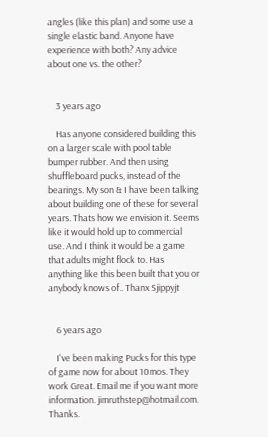angles (like this plan) and some use a single elastic band. Anyone have experience with both? Any advice about one vs. the other?


    3 years ago

    Has anyone considered building this on a larger scale with pool table bumper rubber. And then using shuffleboard pucks, instead of the bearings. My son & I have been talking about building one of these for several years. Thats how we envision it. Seems like it would hold up to commercial use. And I think it would be a game that adults might flock to. Has anything like this been built that you or anybody knows of.. Thanx Sjippyjt


    6 years ago

    I've been making Pucks for this type of game now for about 10mos. They work Great. Email me if you want more information. jimruthstep@hotmail.com. Thanks.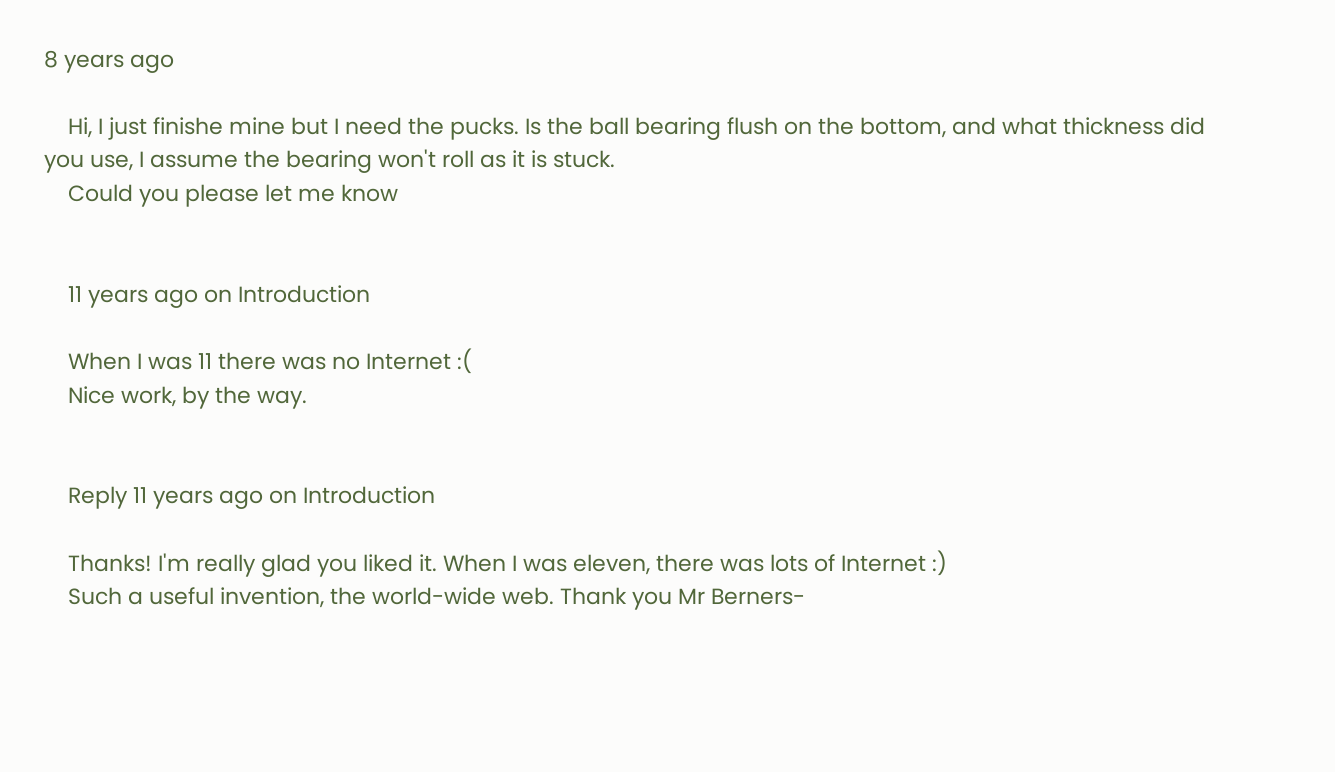8 years ago

    Hi, I just finishe mine but I need the pucks. Is the ball bearing flush on the bottom, and what thickness did you use, I assume the bearing won't roll as it is stuck.
    Could you please let me know


    11 years ago on Introduction

    When I was 11 there was no Internet :(
    Nice work, by the way.


    Reply 11 years ago on Introduction

    Thanks! I'm really glad you liked it. When I was eleven, there was lots of Internet :)
    Such a useful invention, the world-wide web. Thank you Mr Berners-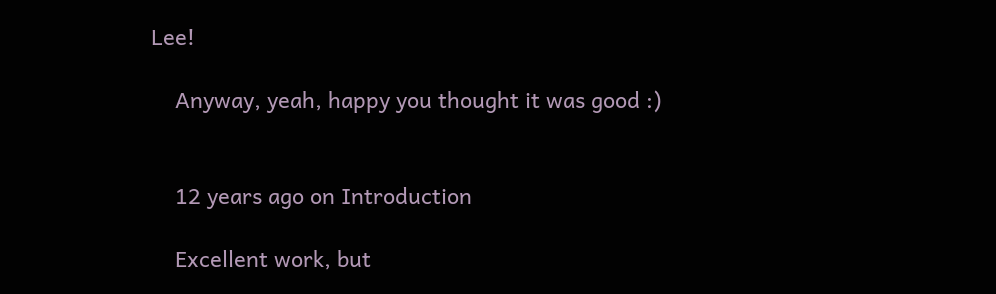Lee!

    Anyway, yeah, happy you thought it was good :)


    12 years ago on Introduction

    Excellent work, but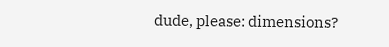dude, please: dimensions?